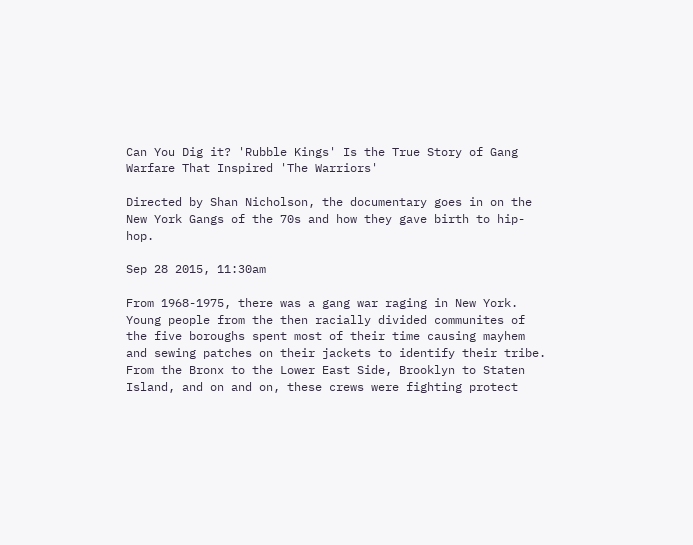Can You Dig it? 'Rubble Kings' Is the True Story of Gang Warfare That Inspired 'The Warriors'

Directed by Shan Nicholson, the documentary goes in on the New York Gangs of the 70s and how they gave birth to hip-hop.

Sep 28 2015, 11:30am

From 1968-1975, there was a gang war raging in New York. Young people from the then racially divided communites of the five boroughs spent most of their time causing mayhem and sewing patches on their jackets to identify their tribe. From the Bronx to the Lower East Side, Brooklyn to Staten Island, and on and on, these crews were fighting protect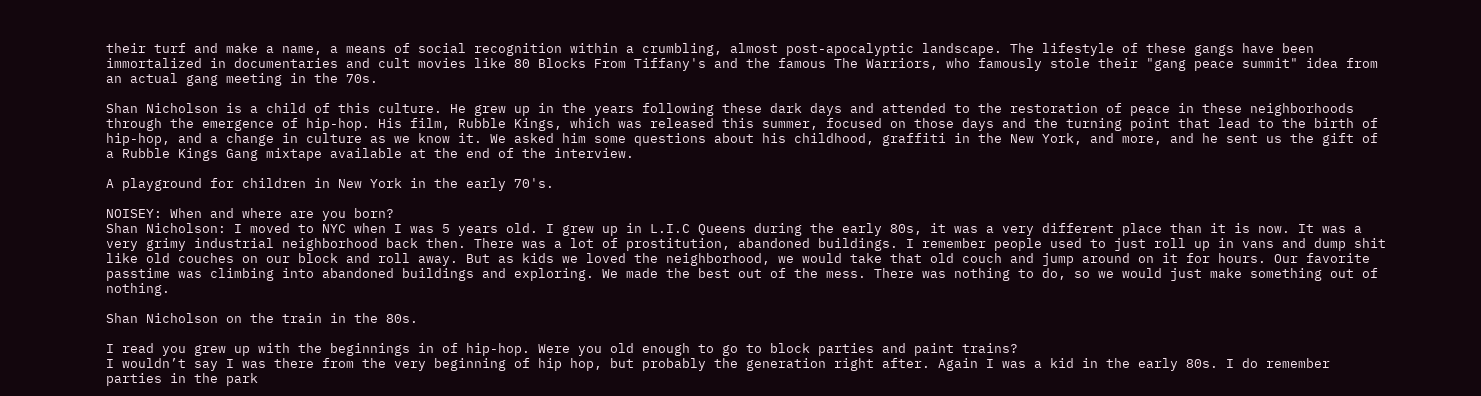their turf and make a name, a means of social recognition within a crumbling, almost post-apocalyptic landscape. The lifestyle of these gangs have been immortalized in documentaries and cult movies like 80 Blocks From Tiffany's and the famous The Warriors, who famously stole their "gang peace summit" idea from an actual gang meeting in the 70s.

Shan Nicholson is a child of this culture. He grew up in the years following these dark days and attended to the restoration of peace in these neighborhoods through the emergence of hip-hop. His film, Rubble Kings, which was released this summer, focused on those days and the turning point that lead to the birth of hip-hop, and a change in culture as we know it. We asked him some questions about his childhood, graffiti in the New York, and more, and he sent us the gift of a Rubble Kings Gang mixtape available at the end of the interview.

A playground for children in New York in the early 70's.

NOISEY: When and where are you born?
Shan Nicholson: I moved to NYC when I was 5 years old. I grew up in L.I.C Queens during the early 80s, it was a very different place than it is now. It was a very grimy industrial neighborhood back then. There was a lot of prostitution, abandoned buildings. I remember people used to just roll up in vans and dump shit like old couches on our block and roll away. But as kids we loved the neighborhood, we would take that old couch and jump around on it for hours. Our favorite passtime was climbing into abandoned buildings and exploring. We made the best out of the mess. There was nothing to do, so we would just make something out of nothing.

Shan Nicholson on the train in the 80s.

I read you grew up with the beginnings in of hip-hop. Were you old enough to go to block parties and paint trains?
I wouldn’t say I was there from the very beginning of hip hop, but probably the generation right after. Again I was a kid in the early 80s. I do remember parties in the park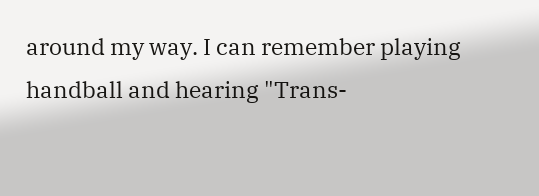around my way. I can remember playing handball and hearing "Trans-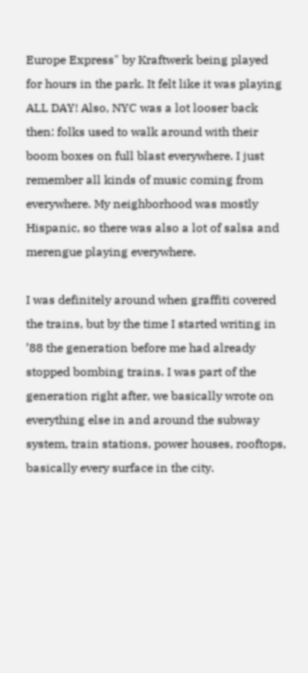Europe Express" by Kraftwerk being played for hours in the park. It felt like it was playing ALL DAY! Also, NYC was a lot looser back then: folks used to walk around with their boom boxes on full blast everywhere. I just remember all kinds of music coming from everywhere. My neighborhood was mostly Hispanic, so there was also a lot of salsa and merengue playing everywhere.

I was definitely around when graffiti covered the trains, but by the time I started writing in ’88 the generation before me had already stopped bombing trains. I was part of the generation right after, we basically wrote on everything else in and around the subway system, train stations, power houses, rooftops, basically every surface in the city.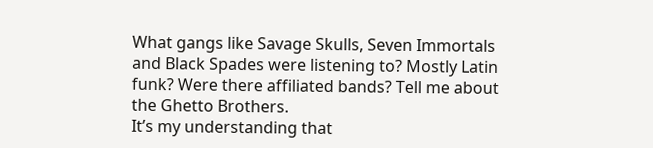What gangs like Savage Skulls, Seven Immortals and Black Spades were listening to? Mostly Latin funk? Were there affiliated bands? Tell me about the Ghetto Brothers.
It’s my understanding that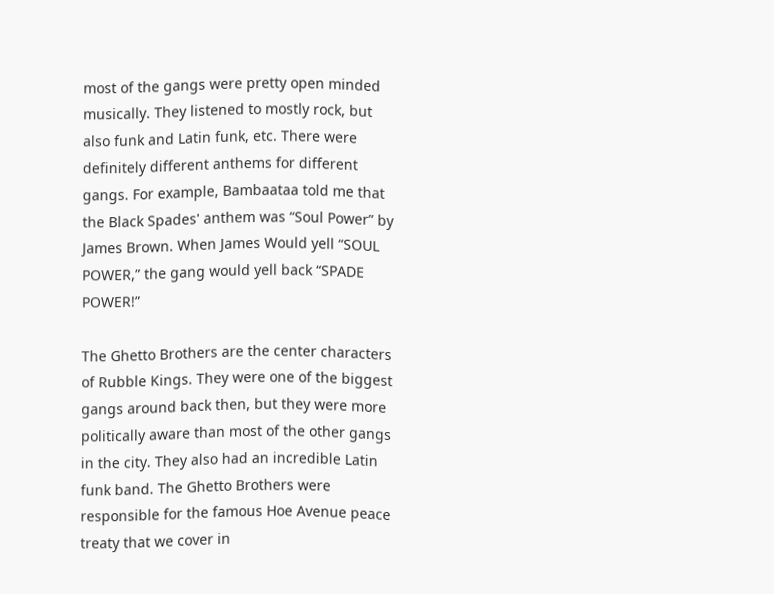most of the gangs were pretty open minded musically. They listened to mostly rock, but also funk and Latin funk, etc. There were definitely different anthems for different gangs. For example, Bambaataa told me that the Black Spades' anthem was “Soul Power” by James Brown. When James Would yell “SOUL POWER,” the gang would yell back “SPADE POWER!”

The Ghetto Brothers are the center characters of Rubble Kings. They were one of the biggest gangs around back then, but they were more politically aware than most of the other gangs in the city. They also had an incredible Latin funk band. The Ghetto Brothers were responsible for the famous Hoe Avenue peace treaty that we cover in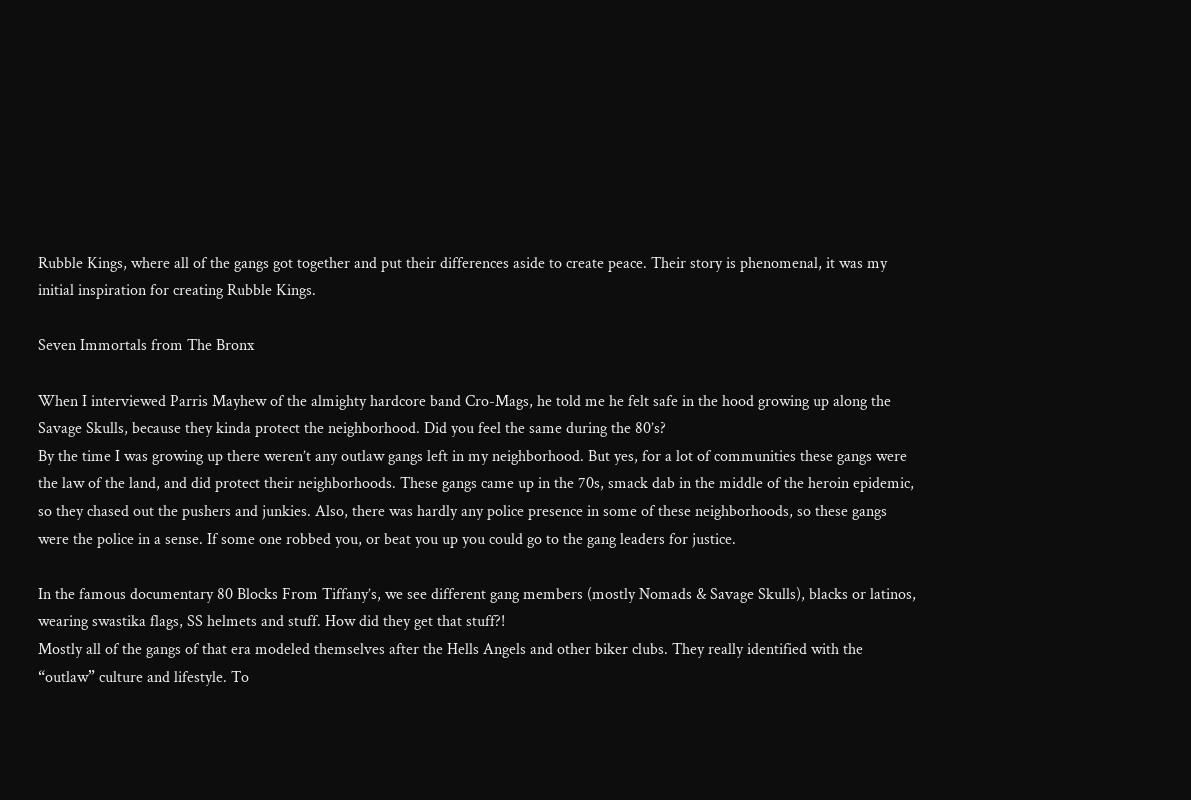Rubble Kings, where all of the gangs got together and put their differences aside to create peace. Their story is phenomenal, it was my initial inspiration for creating Rubble Kings.

Seven Immortals from The Bronx

When I interviewed Parris Mayhew of the almighty hardcore band Cro-Mags, he told me he felt safe in the hood growing up along the Savage Skulls, because they kinda protect the neighborhood. Did you feel the same during the 80’s?
By the time I was growing up there weren’t any outlaw gangs left in my neighborhood. But yes, for a lot of communities these gangs were the law of the land, and did protect their neighborhoods. These gangs came up in the 70s, smack dab in the middle of the heroin epidemic, so they chased out the pushers and junkies. Also, there was hardly any police presence in some of these neighborhoods, so these gangs were the police in a sense. If some one robbed you, or beat you up you could go to the gang leaders for justice.

In the famous documentary 80 Blocks From Tiffany’s, we see different gang members (mostly Nomads & Savage Skulls), blacks or latinos, wearing swastika flags, SS helmets and stuff. How did they get that stuff?!
Mostly all of the gangs of that era modeled themselves after the Hells Angels and other biker clubs. They really identified with the “outlaw” culture and lifestyle. To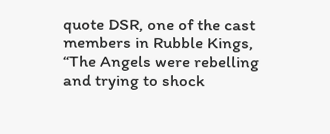quote DSR, one of the cast members in Rubble Kings, “The Angels were rebelling and trying to shock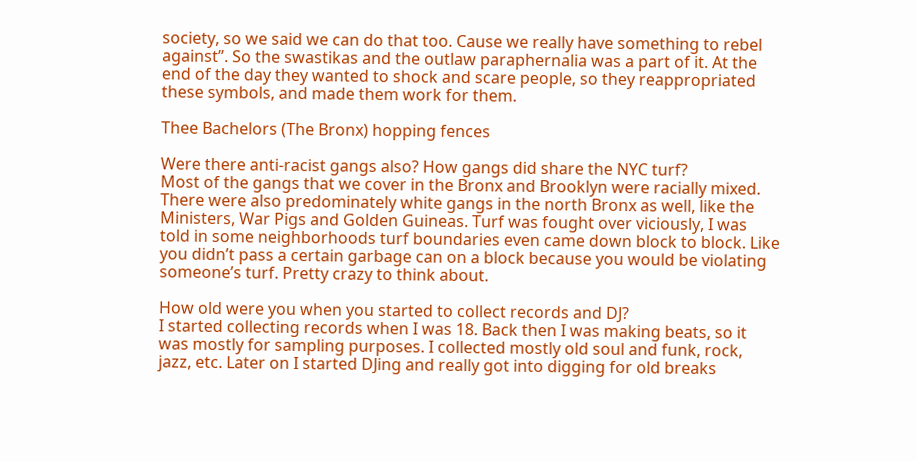society, so we said we can do that too. Cause we really have something to rebel against”. So the swastikas and the outlaw paraphernalia was a part of it. At the end of the day they wanted to shock and scare people, so they reappropriated these symbols, and made them work for them.

Thee Bachelors (The Bronx) hopping fences

Were there anti-racist gangs also? How gangs did share the NYC turf?
Most of the gangs that we cover in the Bronx and Brooklyn were racially mixed. There were also predominately white gangs in the north Bronx as well, like the Ministers, War Pigs and Golden Guineas. Turf was fought over viciously, I was told in some neighborhoods turf boundaries even came down block to block. Like you didn’t pass a certain garbage can on a block because you would be violating someone’s turf. Pretty crazy to think about.

How old were you when you started to collect records and DJ?
I started collecting records when I was 18. Back then I was making beats, so it was mostly for sampling purposes. I collected mostly old soul and funk, rock, jazz, etc. Later on I started DJing and really got into digging for old breaks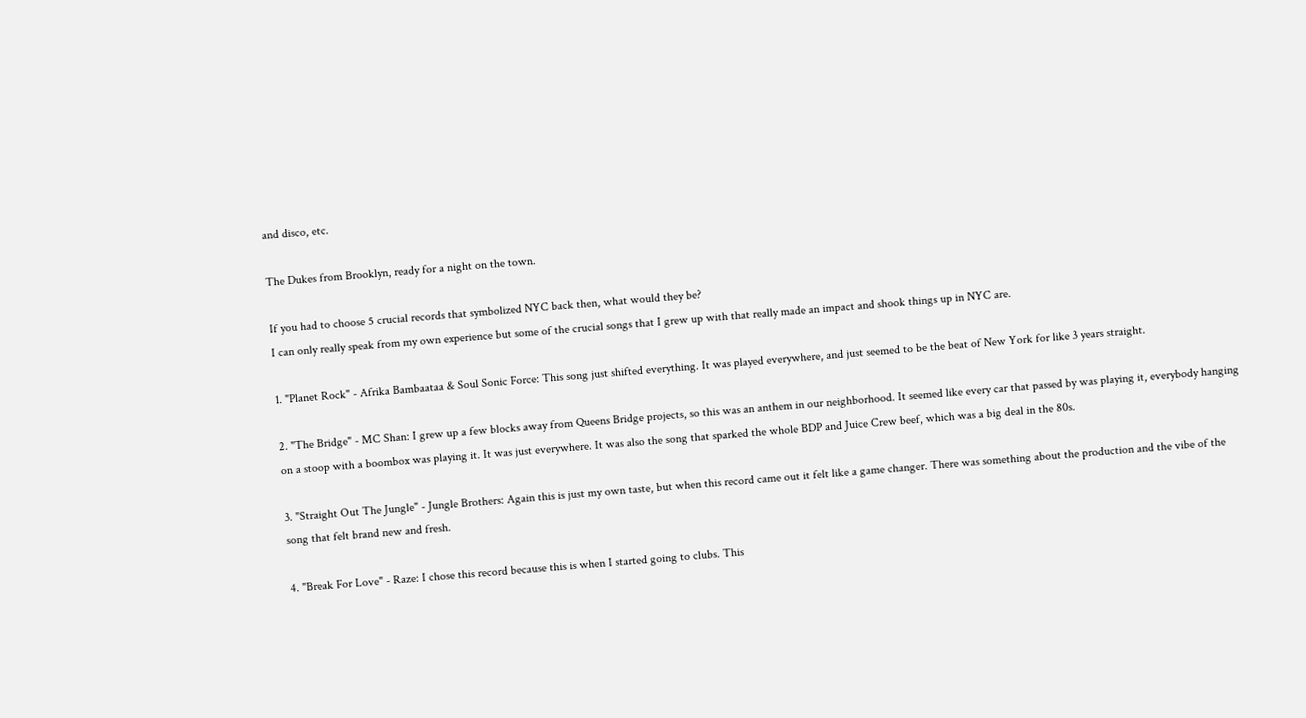and disco, etc.

The Dukes from Brooklyn, ready for a night on the town.

If you had to choose 5 crucial records that symbolized NYC back then, what would they be?
I can only really speak from my own experience but some of the crucial songs that I grew up with that really made an impact and shook things up in NYC are.

1. "Planet Rock" - Afrika Bambaataa & Soul Sonic Force: This song just shifted everything. It was played everywhere, and just seemed to be the beat of New York for like 3 years straight.

2. "The Bridge" - MC Shan: I grew up a few blocks away from Queens Bridge projects, so this was an anthem in our neighborhood. It seemed like every car that passed by was playing it, everybody hanging on a stoop with a boombox was playing it. It was just everywhere. It was also the song that sparked the whole BDP and Juice Crew beef, which was a big deal in the 80s.

3. "Straight Out The Jungle" - Jungle Brothers: Again this is just my own taste, but when this record came out it felt like a game changer. There was something about the production and the vibe of the song that felt brand new and fresh.

4. "Break For Love" - Raze: I chose this record because this is when I started going to clubs. This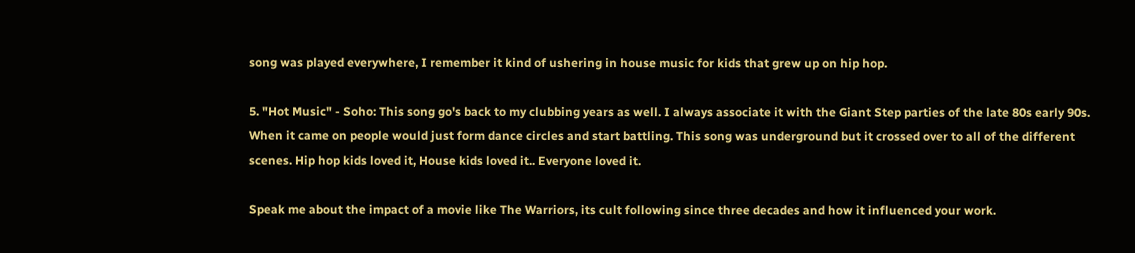song was played everywhere, I remember it kind of ushering in house music for kids that grew up on hip hop.

5. "Hot Music" - Soho: This song go's back to my clubbing years as well. I always associate it with the Giant Step parties of the late 80s early 90s. When it came on people would just form dance circles and start battling. This song was underground but it crossed over to all of the different scenes. Hip hop kids loved it, House kids loved it.. Everyone loved it.

Speak me about the impact of a movie like The Warriors, its cult following since three decades and how it influenced your work.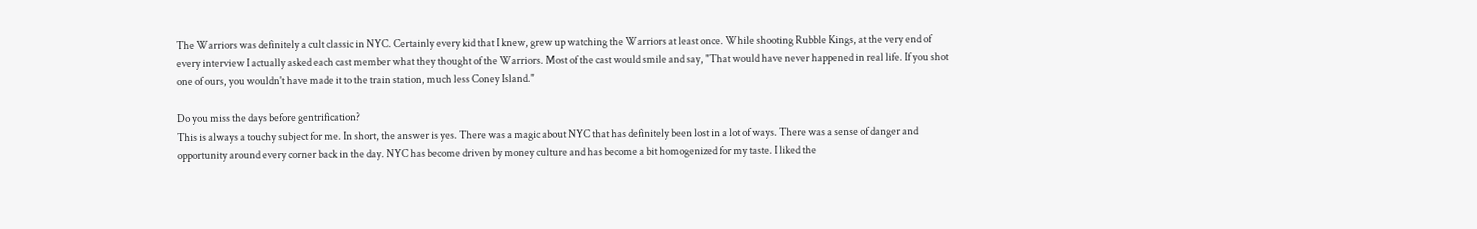The Warriors was definitely a cult classic in NYC. Certainly every kid that I knew, grew up watching the Warriors at least once. While shooting Rubble Kings, at the very end of every interview I actually asked each cast member what they thought of the Warriors. Most of the cast would smile and say, "That would have never happened in real life. If you shot one of ours, you wouldn't have made it to the train station, much less Coney Island."

Do you miss the days before gentrification?
This is always a touchy subject for me. In short, the answer is yes. There was a magic about NYC that has definitely been lost in a lot of ways. There was a sense of danger and opportunity around every corner back in the day. NYC has become driven by money culture and has become a bit homogenized for my taste. I liked the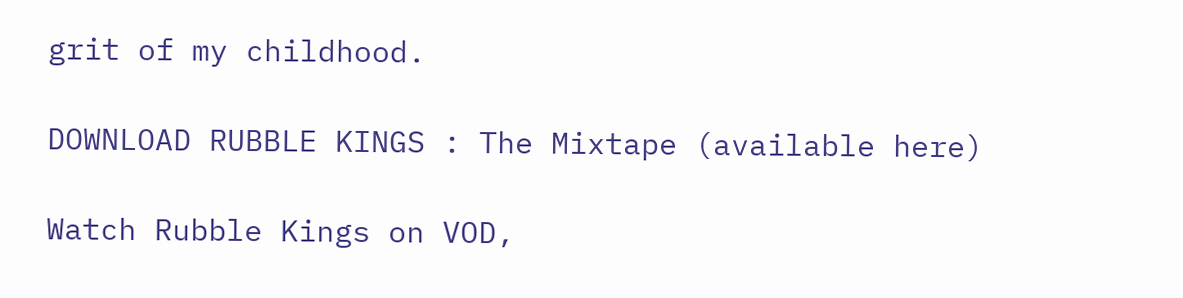grit of my childhood.

DOWNLOAD RUBBLE KINGS : The Mixtape (available here)

Watch Rubble Kings on VOD,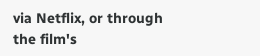via Netflix, or through the film's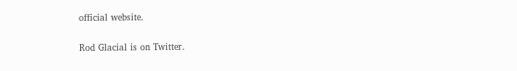official website.

Rod Glacial is on Twitter.